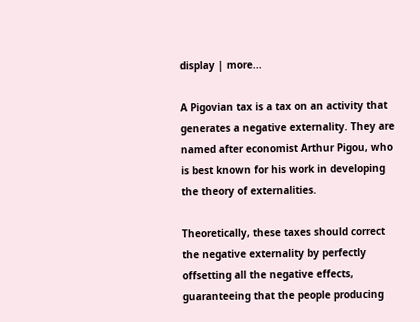display | more...

A Pigovian tax is a tax on an activity that generates a negative externality. They are named after economist Arthur Pigou, who is best known for his work in developing the theory of externalities.

Theoretically, these taxes should correct the negative externality by perfectly offsetting all the negative effects, guaranteeing that the people producing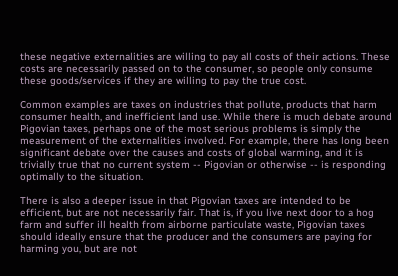these negative externalities are willing to pay all costs of their actions. These costs are necessarily passed on to the consumer, so people only consume these goods/services if they are willing to pay the true cost.

Common examples are taxes on industries that pollute, products that harm consumer health, and inefficient land use. While there is much debate around Pigovian taxes, perhaps one of the most serious problems is simply the measurement of the externalities involved. For example, there has long been significant debate over the causes and costs of global warming, and it is trivially true that no current system -- Pigovian or otherwise -- is responding optimally to the situation.

There is also a deeper issue in that Pigovian taxes are intended to be efficient, but are not necessarily fair. That is, if you live next door to a hog farm and suffer ill health from airborne particulate waste, Pigovian taxes should ideally ensure that the producer and the consumers are paying for harming you, but are not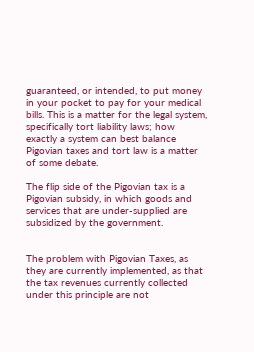guaranteed, or intended, to put money in your pocket to pay for your medical bills. This is a matter for the legal system, specifically tort liability laws; how exactly a system can best balance Pigovian taxes and tort law is a matter of some debate.

The flip side of the Pigovian tax is a Pigovian subsidy, in which goods and services that are under-supplied are subsidized by the government.


The problem with Pigovian Taxes, as they are currently implemented, as that the tax revenues currently collected under this principle are not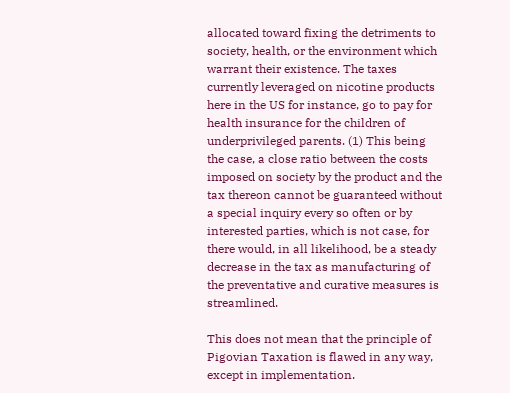allocated toward fixing the detriments to society, health, or the environment which warrant their existence. The taxes currently leveraged on nicotine products here in the US for instance, go to pay for health insurance for the children of underprivileged parents. (1) This being the case, a close ratio between the costs imposed on society by the product and the tax thereon cannot be guaranteed without a special inquiry every so often or by interested parties, which is not case, for there would, in all likelihood, be a steady decrease in the tax as manufacturing of the preventative and curative measures is streamlined.

This does not mean that the principle of Pigovian Taxation is flawed in any way, except in implementation.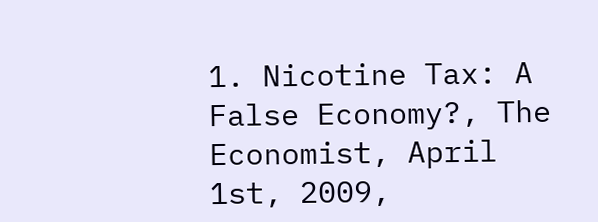1. Nicotine Tax: A False Economy?, The Economist, April 1st, 2009,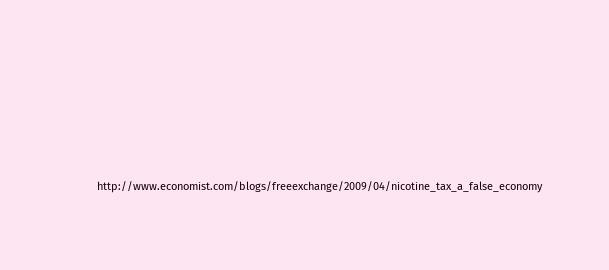http://www.economist.com/blogs/freeexchange/2009/04/nicotine_tax_a_false_economy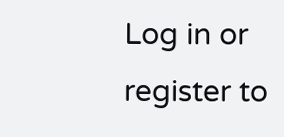Log in or register to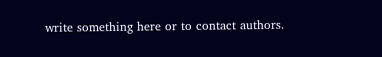write something here or to contact authors.